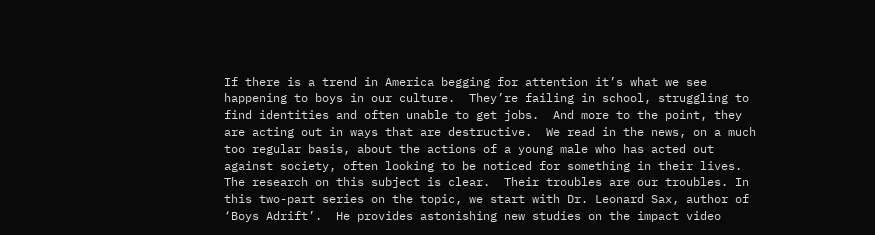If there is a trend in America begging for attention it’s what we see happening to boys in our culture.  They’re failing in school, struggling to find identities and often unable to get jobs.  And more to the point, they are acting out in ways that are destructive.  We read in the news, on a much too regular basis, about the actions of a young male who has acted out against society, often looking to be noticed for something in their lives.  The research on this subject is clear.  Their troubles are our troubles. In this two-part series on the topic, we start with Dr. Leonard Sax, author of ‘Boys Adrift’.  He provides astonishing new studies on the impact video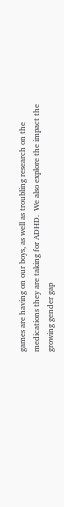games are having on our boys, as well as troubling research on the medications they are taking for ADHD.  We also explore the impact the growing gender gap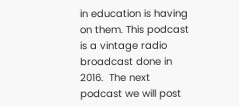in education is having on them. This podcast is a vintage radio broadcast done in 2016.  The next podcast we will post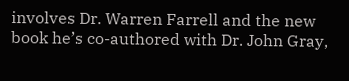involves Dr. Warren Farrell and the new book he’s co-authored with Dr. John Gray,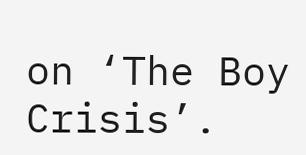on ‘The Boy Crisis’.